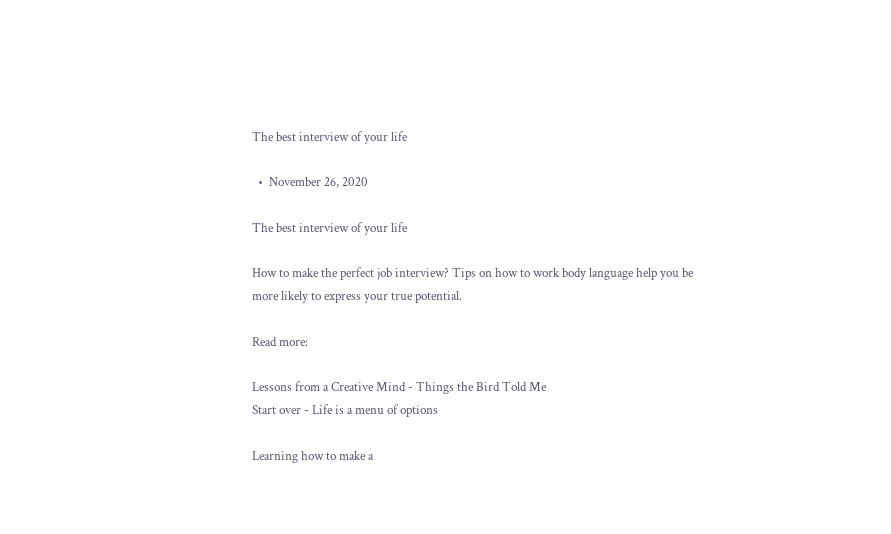The best interview of your life

  •  November 26, 2020

The best interview of your life

How to make the perfect job interview? Tips on how to work body language help you be more likely to express your true potential.

Read more:

Lessons from a Creative Mind - Things the Bird Told Me
Start over - Life is a menu of options

Learning how to make a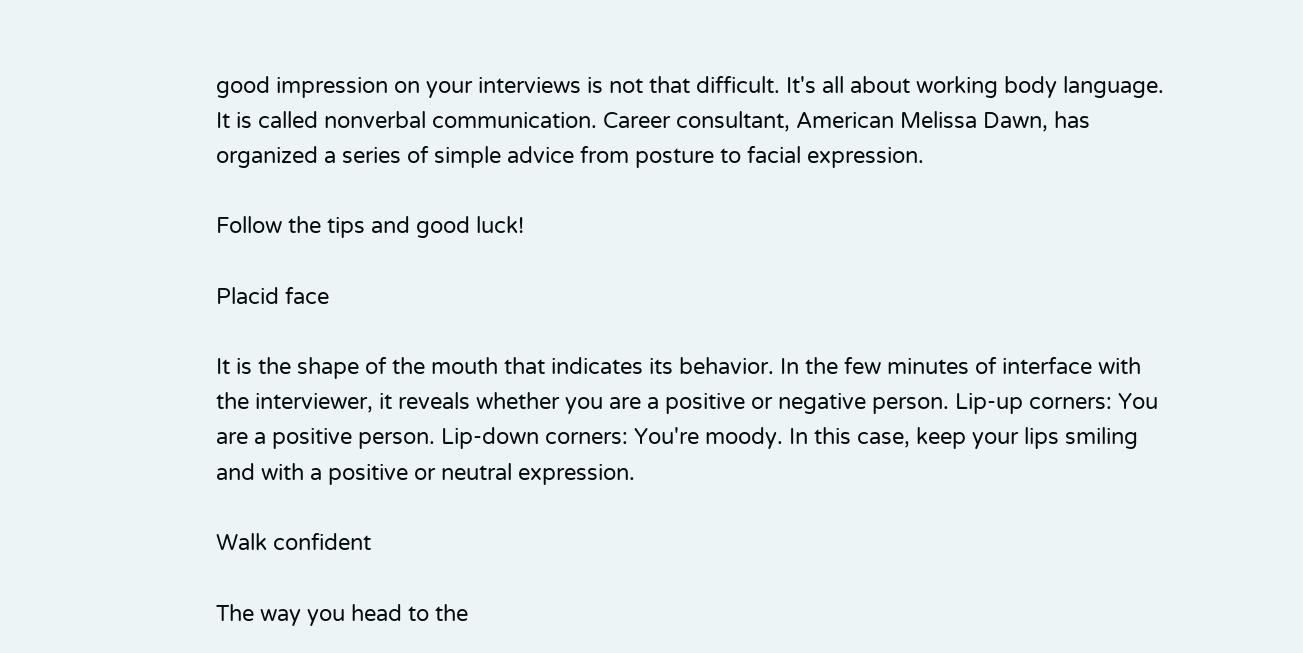good impression on your interviews is not that difficult. It's all about working body language. It is called nonverbal communication. Career consultant, American Melissa Dawn, has organized a series of simple advice from posture to facial expression.

Follow the tips and good luck!

Placid face

It is the shape of the mouth that indicates its behavior. In the few minutes of interface with the interviewer, it reveals whether you are a positive or negative person. Lip-up corners: You are a positive person. Lip-down corners: You're moody. In this case, keep your lips smiling and with a positive or neutral expression.

Walk confident

The way you head to the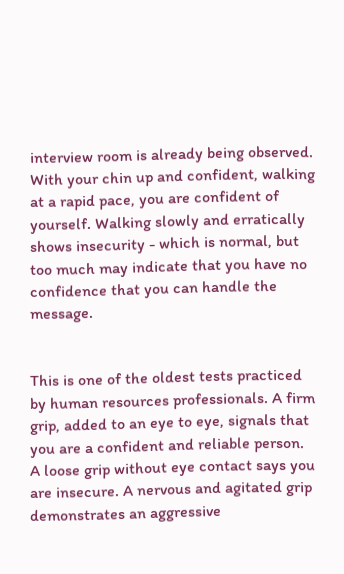interview room is already being observed. With your chin up and confident, walking at a rapid pace, you are confident of yourself. Walking slowly and erratically shows insecurity - which is normal, but too much may indicate that you have no confidence that you can handle the message.


This is one of the oldest tests practiced by human resources professionals. A firm grip, added to an eye to eye, signals that you are a confident and reliable person. A loose grip without eye contact says you are insecure. A nervous and agitated grip demonstrates an aggressive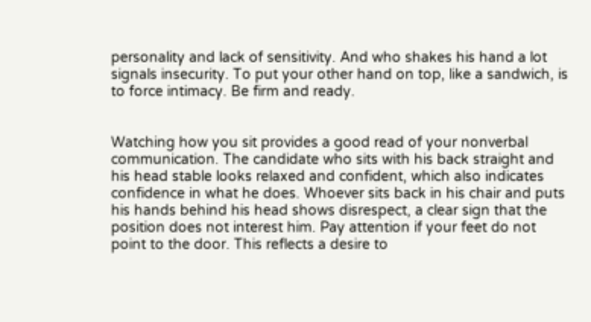personality and lack of sensitivity. And who shakes his hand a lot signals insecurity. To put your other hand on top, like a sandwich, is to force intimacy. Be firm and ready.


Watching how you sit provides a good read of your nonverbal communication. The candidate who sits with his back straight and his head stable looks relaxed and confident, which also indicates confidence in what he does. Whoever sits back in his chair and puts his hands behind his head shows disrespect, a clear sign that the position does not interest him. Pay attention if your feet do not point to the door. This reflects a desire to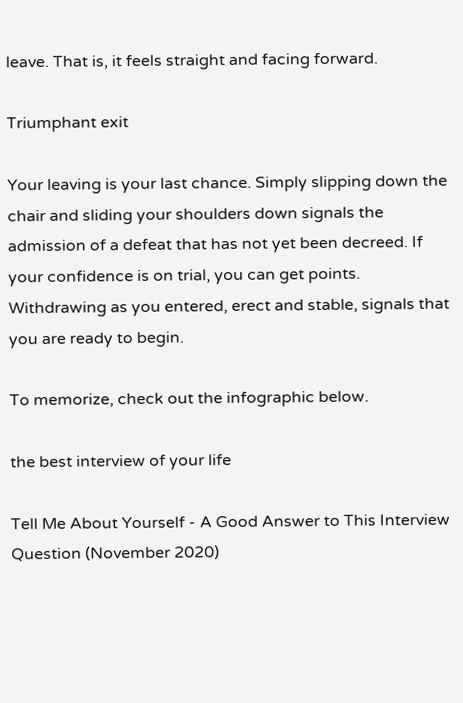leave. That is, it feels straight and facing forward.

Triumphant exit

Your leaving is your last chance. Simply slipping down the chair and sliding your shoulders down signals the admission of a defeat that has not yet been decreed. If your confidence is on trial, you can get points. Withdrawing as you entered, erect and stable, signals that you are ready to begin.

To memorize, check out the infographic below.

the best interview of your life

Tell Me About Yourself - A Good Answer to This Interview Question (November 2020)